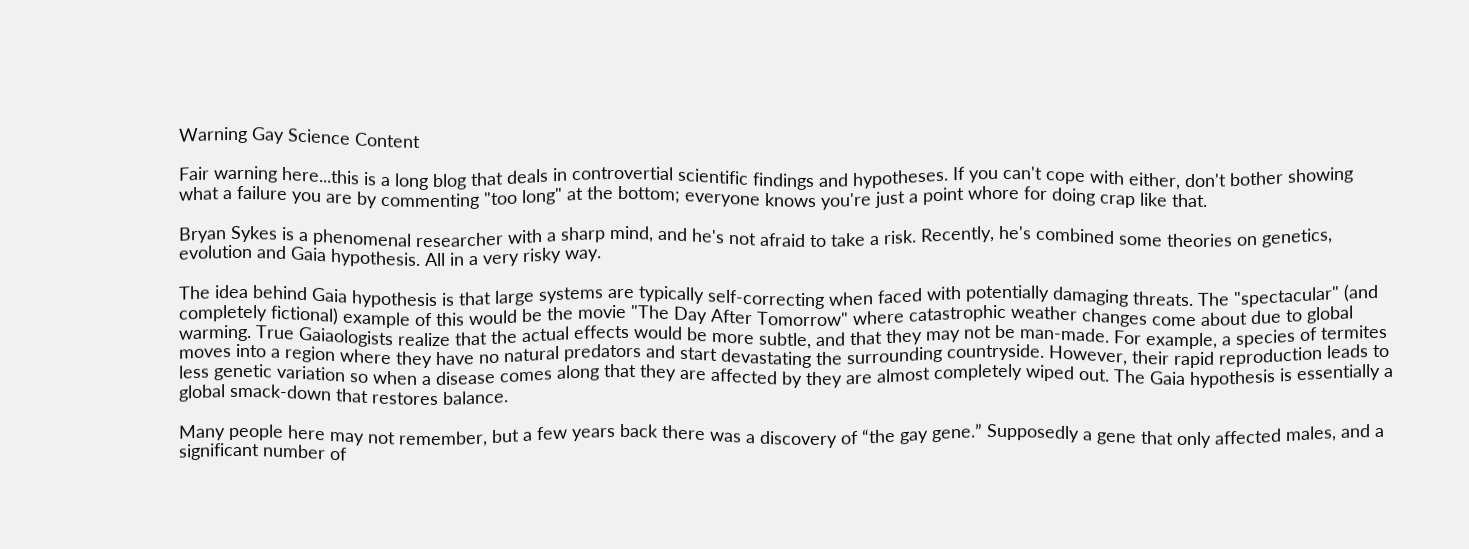Warning Gay Science Content

Fair warning here...this is a long blog that deals in controvertial scientific findings and hypotheses. If you can't cope with either, don't bother showing what a failure you are by commenting "too long" at the bottom; everyone knows you're just a point whore for doing crap like that.

Bryan Sykes is a phenomenal researcher with a sharp mind, and he's not afraid to take a risk. Recently, he's combined some theories on genetics, evolution and Gaia hypothesis. All in a very risky way.

The idea behind Gaia hypothesis is that large systems are typically self-correcting when faced with potentially damaging threats. The "spectacular" (and completely fictional) example of this would be the movie "The Day After Tomorrow" where catastrophic weather changes come about due to global warming. True Gaiaologists realize that the actual effects would be more subtle, and that they may not be man-made. For example, a species of termites moves into a region where they have no natural predators and start devastating the surrounding countryside. However, their rapid reproduction leads to less genetic variation so when a disease comes along that they are affected by they are almost completely wiped out. The Gaia hypothesis is essentially a global smack-down that restores balance.

Many people here may not remember, but a few years back there was a discovery of “the gay gene.” Supposedly a gene that only affected males, and a significant number of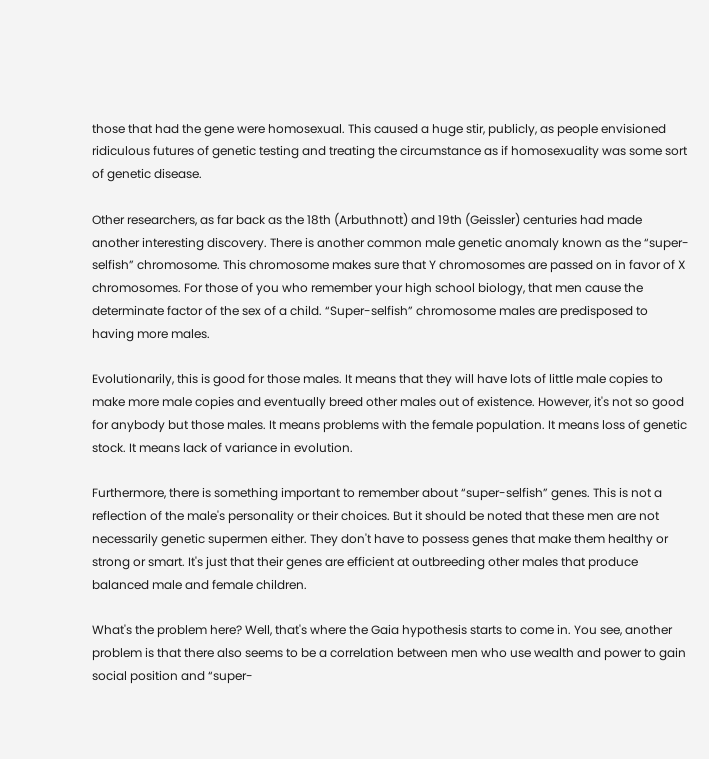those that had the gene were homosexual. This caused a huge stir, publicly, as people envisioned ridiculous futures of genetic testing and treating the circumstance as if homosexuality was some sort of genetic disease.

Other researchers, as far back as the 18th (Arbuthnott) and 19th (Geissler) centuries had made another interesting discovery. There is another common male genetic anomaly known as the “super-selfish” chromosome. This chromosome makes sure that Y chromosomes are passed on in favor of X chromosomes. For those of you who remember your high school biology, that men cause the determinate factor of the sex of a child. “Super-selfish” chromosome males are predisposed to having more males.

Evolutionarily, this is good for those males. It means that they will have lots of little male copies to make more male copies and eventually breed other males out of existence. However, it's not so good for anybody but those males. It means problems with the female population. It means loss of genetic stock. It means lack of variance in evolution.

Furthermore, there is something important to remember about “super-selfish” genes. This is not a reflection of the male's personality or their choices. But it should be noted that these men are not necessarily genetic supermen either. They don't have to possess genes that make them healthy or strong or smart. It's just that their genes are efficient at outbreeding other males that produce balanced male and female children.

What's the problem here? Well, that's where the Gaia hypothesis starts to come in. You see, another problem is that there also seems to be a correlation between men who use wealth and power to gain social position and “super-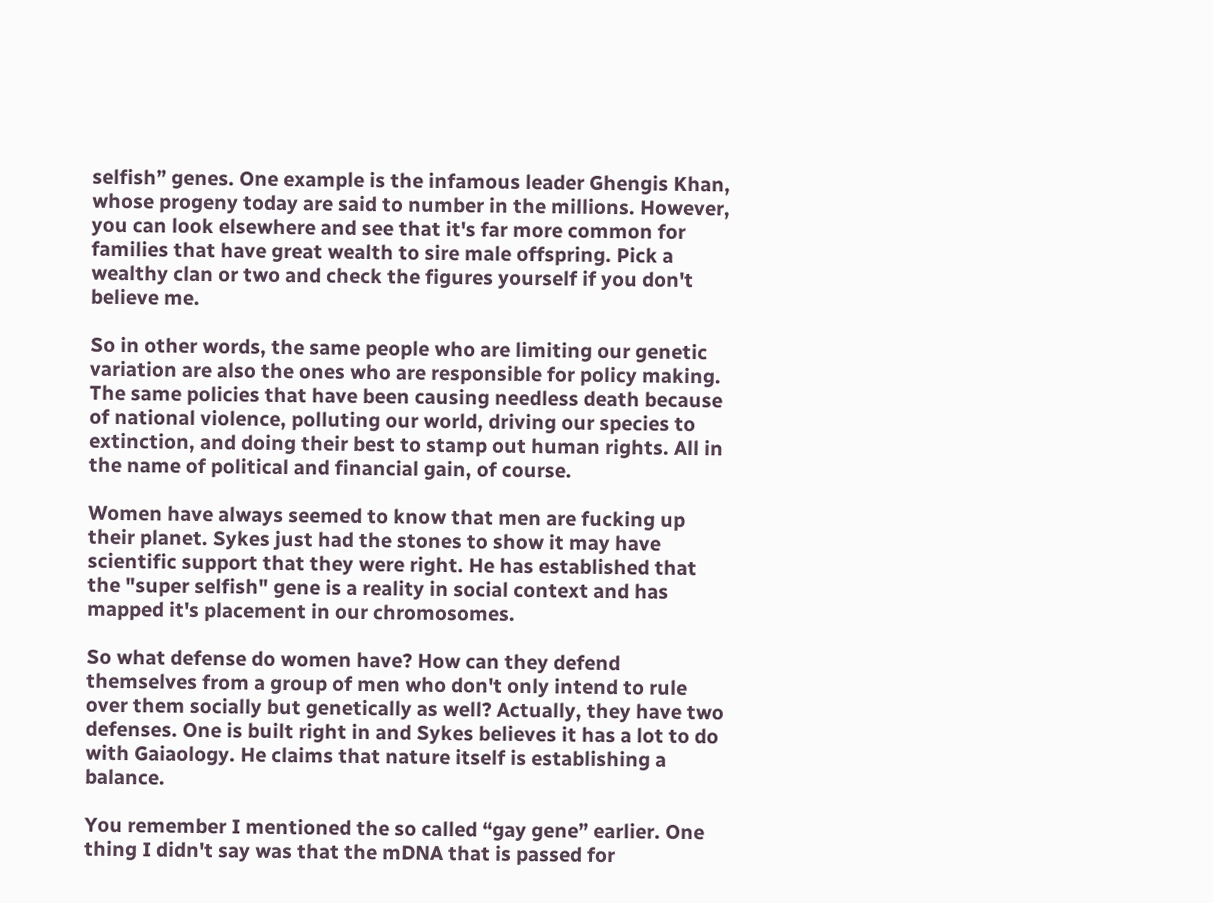selfish” genes. One example is the infamous leader Ghengis Khan, whose progeny today are said to number in the millions. However, you can look elsewhere and see that it's far more common for families that have great wealth to sire male offspring. Pick a wealthy clan or two and check the figures yourself if you don't believe me.

So in other words, the same people who are limiting our genetic variation are also the ones who are responsible for policy making. The same policies that have been causing needless death because of national violence, polluting our world, driving our species to extinction, and doing their best to stamp out human rights. All in the name of political and financial gain, of course.

Women have always seemed to know that men are fucking up their planet. Sykes just had the stones to show it may have scientific support that they were right. He has established that the "super selfish" gene is a reality in social context and has mapped it's placement in our chromosomes.

So what defense do women have? How can they defend themselves from a group of men who don't only intend to rule over them socially but genetically as well? Actually, they have two defenses. One is built right in and Sykes believes it has a lot to do with Gaiaology. He claims that nature itself is establishing a balance.

You remember I mentioned the so called “gay gene” earlier. One thing I didn't say was that the mDNA that is passed for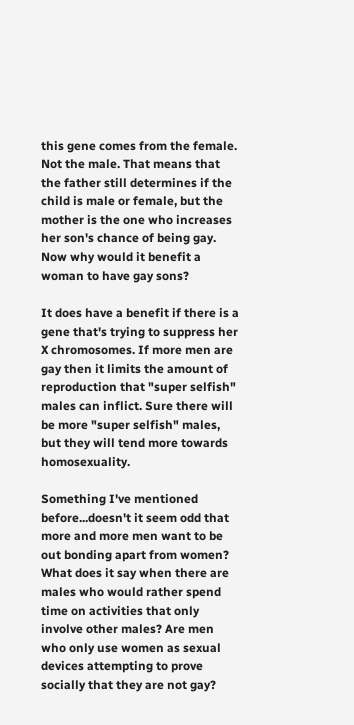this gene comes from the female. Not the male. That means that the father still determines if the child is male or female, but the mother is the one who increases her son's chance of being gay. Now why would it benefit a woman to have gay sons?

It does have a benefit if there is a gene that's trying to suppress her X chromosomes. If more men are gay then it limits the amount of reproduction that "super selfish" males can inflict. Sure there will be more "super selfish" males, but they will tend more towards homosexuality.

Something I've mentioned before...doesn't it seem odd that more and more men want to be out bonding apart from women? What does it say when there are males who would rather spend time on activities that only involve other males? Are men who only use women as sexual devices attempting to prove socially that they are not gay?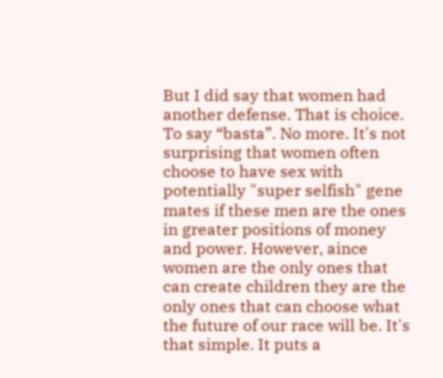But I did say that women had another defense. That is choice. To say “basta”. No more. It's not surprising that women often choose to have sex with potentially "super selfish" gene mates if these men are the ones in greater positions of money and power. However, aince women are the only ones that can create children they are the only ones that can choose what the future of our race will be. It's that simple. It puts a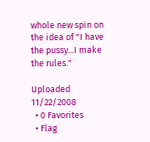whole new spin on the idea of "I have the pussy...I make the rules."

Uploaded 11/22/2008
  • 0 Favorites
  • Flag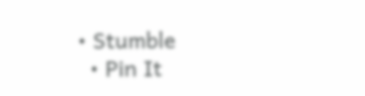• Stumble
  • Pin It